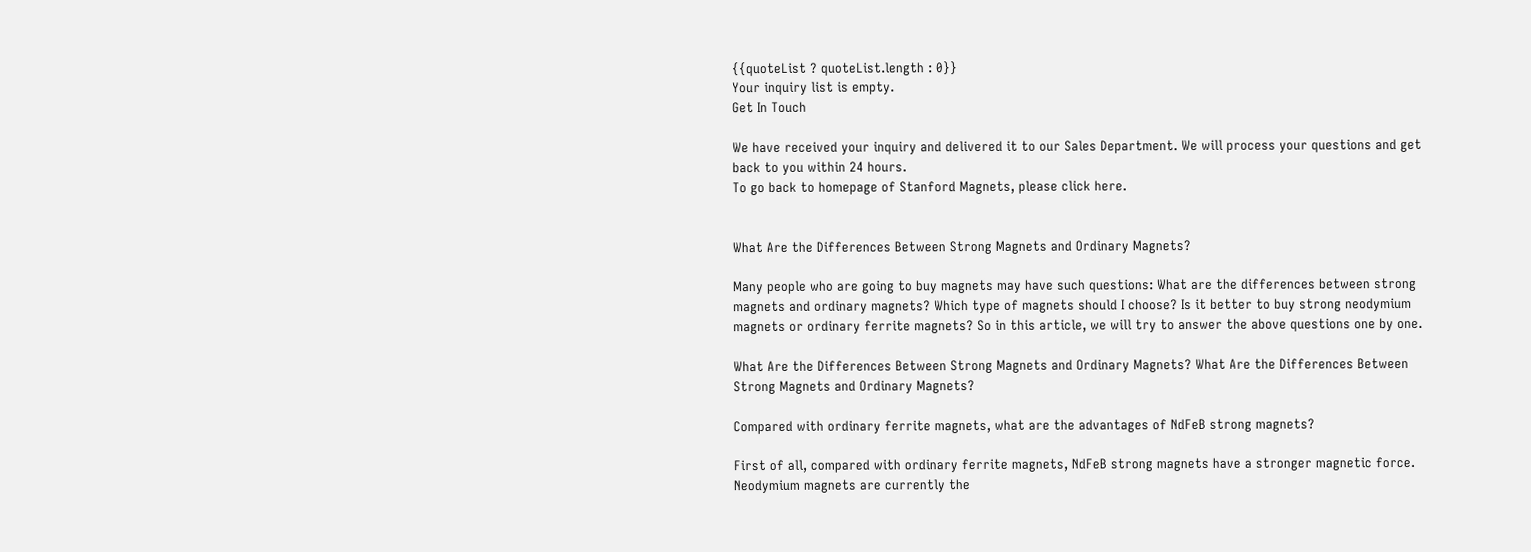{{quoteList ? quoteList.length : 0}}
Your inquiry list is empty.
Get In Touch

We have received your inquiry and delivered it to our Sales Department. We will process your questions and get back to you within 24 hours.
To go back to homepage of Stanford Magnets, please click here.


What Are the Differences Between Strong Magnets and Ordinary Magnets?

Many people who are going to buy magnets may have such questions: What are the differences between strong magnets and ordinary magnets? Which type of magnets should I choose? Is it better to buy strong neodymium magnets or ordinary ferrite magnets? So in this article, we will try to answer the above questions one by one.

What Are the Differences Between Strong Magnets and Ordinary Magnets? What Are the Differences Between Strong Magnets and Ordinary Magnets?

Compared with ordinary ferrite magnets, what are the advantages of NdFeB strong magnets?

First of all, compared with ordinary ferrite magnets, NdFeB strong magnets have a stronger magnetic force. Neodymium magnets are currently the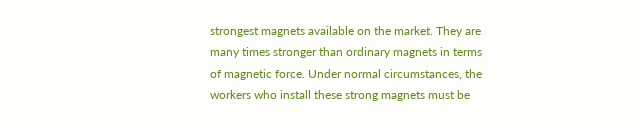strongest magnets available on the market. They are many times stronger than ordinary magnets in terms of magnetic force. Under normal circumstances, the workers who install these strong magnets must be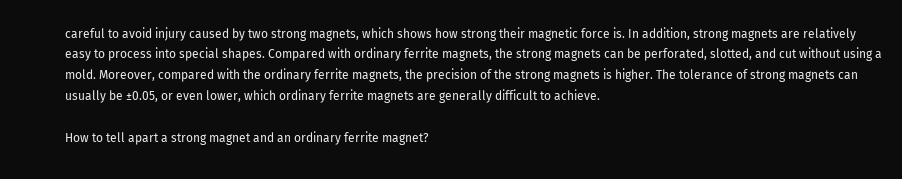careful to avoid injury caused by two strong magnets, which shows how strong their magnetic force is. In addition, strong magnets are relatively easy to process into special shapes. Compared with ordinary ferrite magnets, the strong magnets can be perforated, slotted, and cut without using a mold. Moreover, compared with the ordinary ferrite magnets, the precision of the strong magnets is higher. The tolerance of strong magnets can usually be ±0.05, or even lower, which ordinary ferrite magnets are generally difficult to achieve.

How to tell apart a strong magnet and an ordinary ferrite magnet?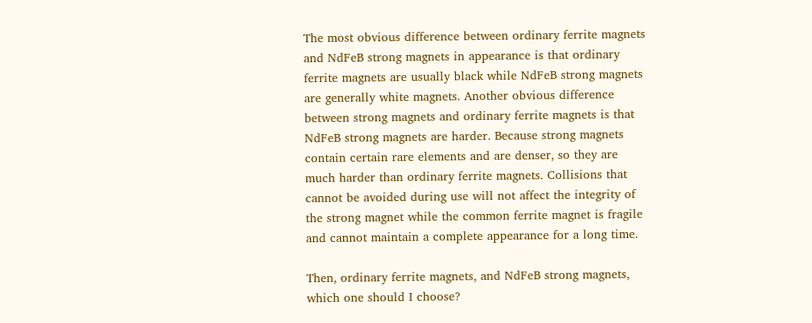The most obvious difference between ordinary ferrite magnets and NdFeB strong magnets in appearance is that ordinary ferrite magnets are usually black while NdFeB strong magnets are generally white magnets. Another obvious difference between strong magnets and ordinary ferrite magnets is that NdFeB strong magnets are harder. Because strong magnets contain certain rare elements and are denser, so they are much harder than ordinary ferrite magnets. Collisions that cannot be avoided during use will not affect the integrity of the strong magnet while the common ferrite magnet is fragile and cannot maintain a complete appearance for a long time.

Then, ordinary ferrite magnets, and NdFeB strong magnets, which one should I choose?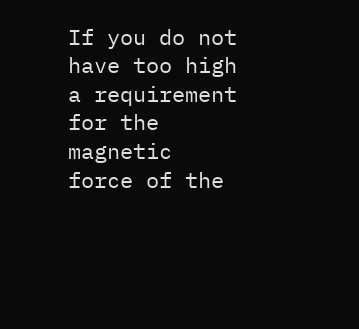If you do not have too high a requirement for the magnetic force of the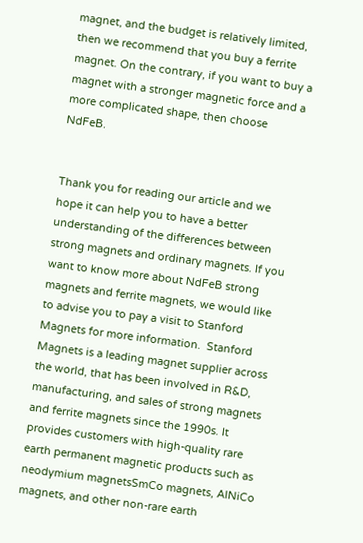magnet, and the budget is relatively limited, then we recommend that you buy a ferrite magnet. On the contrary, if you want to buy a magnet with a stronger magnetic force and a more complicated shape, then choose NdFeB.


Thank you for reading our article and we hope it can help you to have a better understanding of the differences between strong magnets and ordinary magnets. If you want to know more about NdFeB strong magnets and ferrite magnets, we would like to advise you to pay a visit to Stanford Magnets for more information.  Stanford Magnets is a leading magnet supplier across the world, that has been involved in R&D, manufacturing, and sales of strong magnets and ferrite magnets since the 1990s. It provides customers with high-quality rare earth permanent magnetic products such as neodymium magnetsSmCo magnets, AlNiCo magnets, and other non-rare earth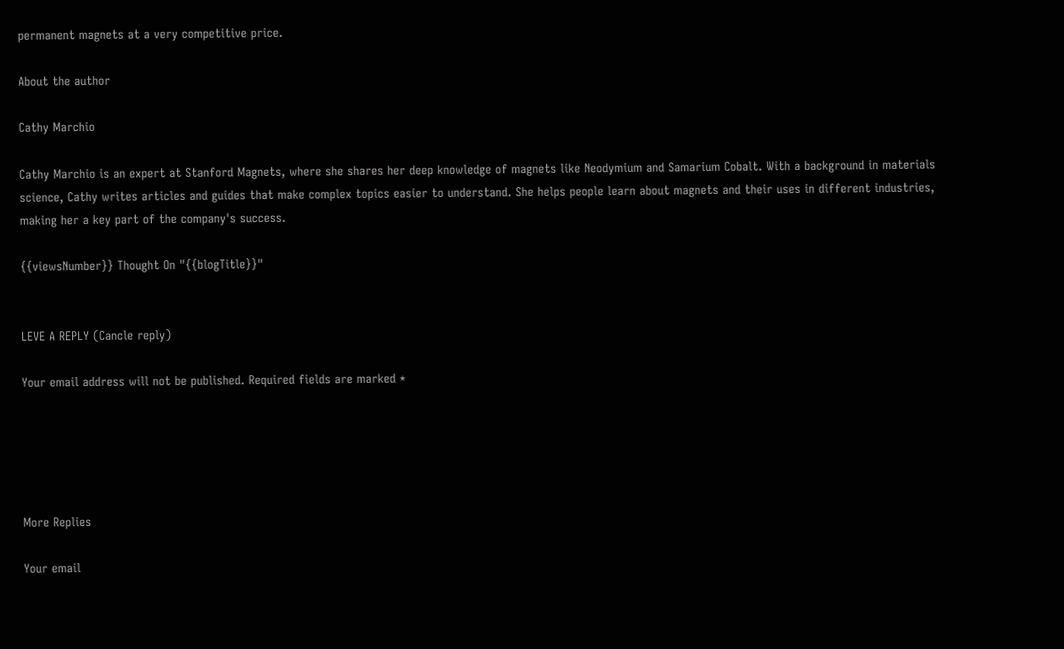permanent magnets at a very competitive price.

About the author

Cathy Marchio

Cathy Marchio is an expert at Stanford Magnets, where she shares her deep knowledge of magnets like Neodymium and Samarium Cobalt. With a background in materials science, Cathy writes articles and guides that make complex topics easier to understand. She helps people learn about magnets and their uses in different industries, making her a key part of the company's success.

{{viewsNumber}} Thought On "{{blogTitle}}"


LEVE A REPLY (Cancle reply)

Your email address will not be published. Required fields are marked *





More Replies

Your email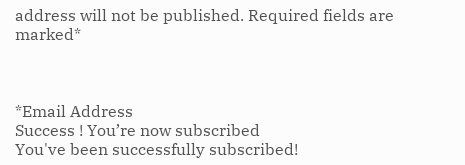address will not be published. Required fields are marked*



*Email Address
Success ! You’re now subscribed
You've been successfully subscribed!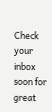Check your inbox soon for great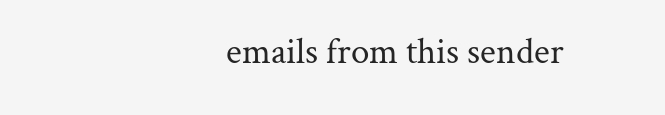emails from this sender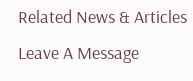Related News & Articles
Leave A Message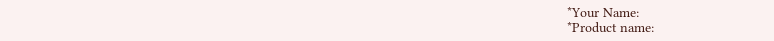*Your Name:
*Product name: